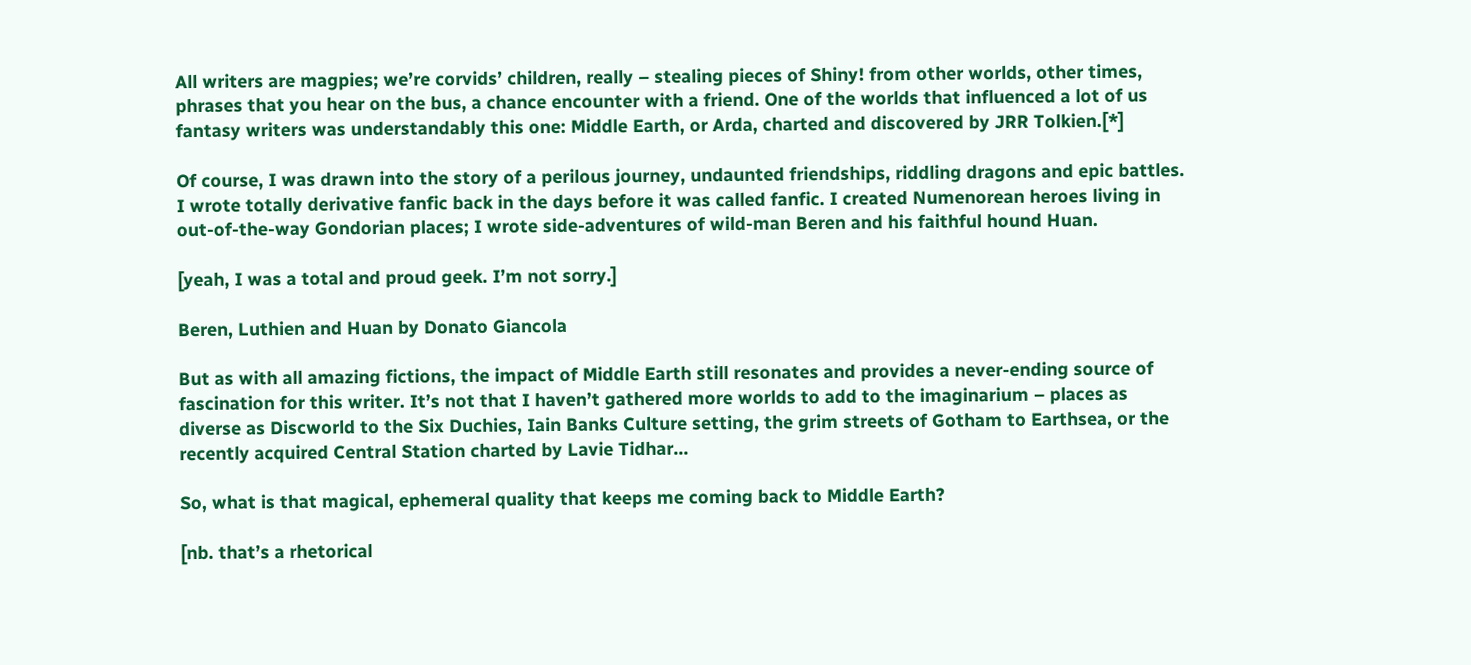All writers are magpies; we’re corvids’ children, really – stealing pieces of Shiny! from other worlds, other times, phrases that you hear on the bus, a chance encounter with a friend. One of the worlds that influenced a lot of us fantasy writers was understandably this one: Middle Earth, or Arda, charted and discovered by JRR Tolkien.[*]

Of course, I was drawn into the story of a perilous journey, undaunted friendships, riddling dragons and epic battles. I wrote totally derivative fanfic back in the days before it was called fanfic. I created Numenorean heroes living in out-of-the-way Gondorian places; I wrote side-adventures of wild-man Beren and his faithful hound Huan.

[yeah, I was a total and proud geek. I’m not sorry.]

Beren, Luthien and Huan by Donato Giancola

But as with all amazing fictions, the impact of Middle Earth still resonates and provides a never-ending source of fascination for this writer. It’s not that I haven’t gathered more worlds to add to the imaginarium – places as diverse as Discworld to the Six Duchies, Iain Banks Culture setting, the grim streets of Gotham to Earthsea, or the recently acquired Central Station charted by Lavie Tidhar…

So, what is that magical, ephemeral quality that keeps me coming back to Middle Earth?

[nb. that’s a rhetorical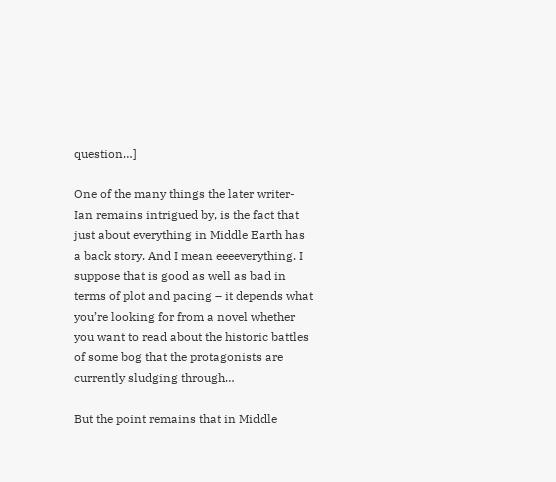question…]

One of the many things the later writer-Ian remains intrigued by, is the fact that just about everything in Middle Earth has a back story. And I mean eeeeverything. I suppose that is good as well as bad in terms of plot and pacing – it depends what you’re looking for from a novel whether you want to read about the historic battles of some bog that the protagonists are currently sludging through…

But the point remains that in Middle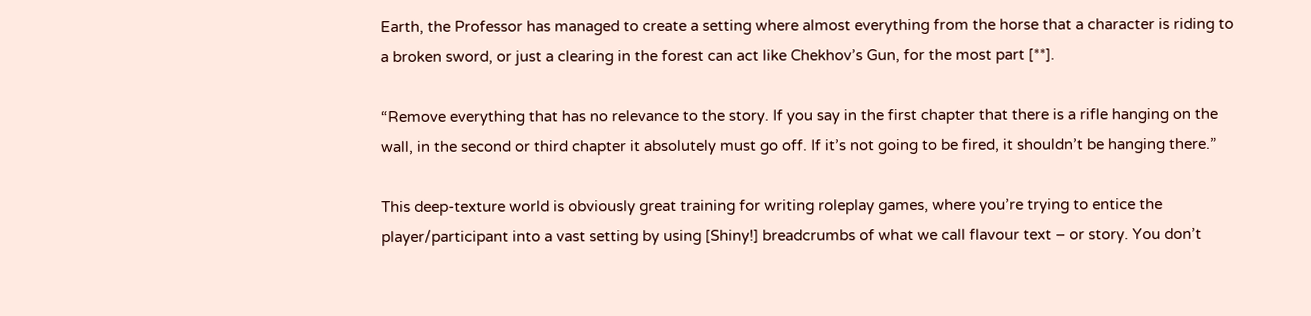Earth, the Professor has managed to create a setting where almost everything from the horse that a character is riding to a broken sword, or just a clearing in the forest can act like Chekhov’s Gun, for the most part [**].

“Remove everything that has no relevance to the story. If you say in the first chapter that there is a rifle hanging on the wall, in the second or third chapter it absolutely must go off. If it’s not going to be fired, it shouldn’t be hanging there.”

This deep-texture world is obviously great training for writing roleplay games, where you’re trying to entice the player/participant into a vast setting by using [Shiny!] breadcrumbs of what we call flavour text – or story. You don’t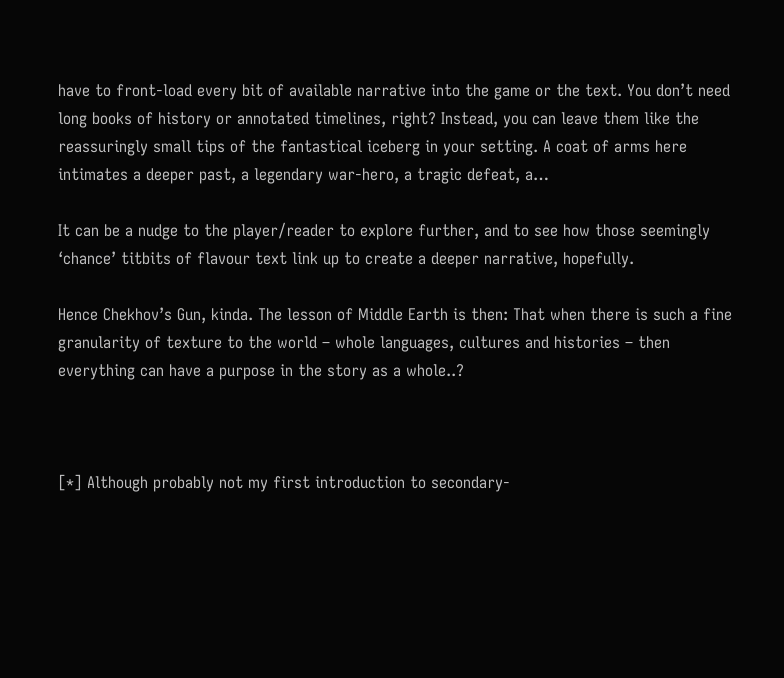have to front-load every bit of available narrative into the game or the text. You don’t need long books of history or annotated timelines, right? Instead, you can leave them like the reassuringly small tips of the fantastical iceberg in your setting. A coat of arms here intimates a deeper past, a legendary war-hero, a tragic defeat, a…

It can be a nudge to the player/reader to explore further, and to see how those seemingly ‘chance’ titbits of flavour text link up to create a deeper narrative, hopefully.

Hence Chekhov’s Gun, kinda. The lesson of Middle Earth is then: That when there is such a fine granularity of texture to the world – whole languages, cultures and histories – then everything can have a purpose in the story as a whole..?



[*] Although probably not my first introduction to secondary-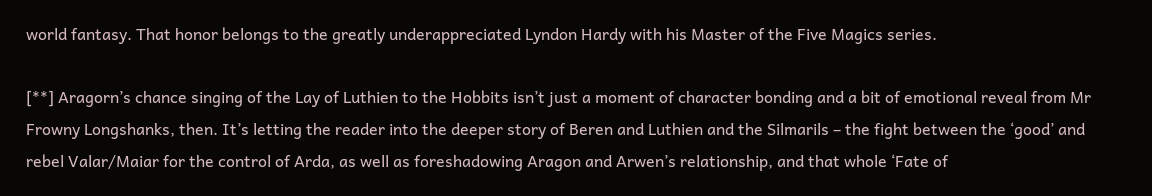world fantasy. That honor belongs to the greatly underappreciated Lyndon Hardy with his Master of the Five Magics series.

[**] Aragorn’s chance singing of the Lay of Luthien to the Hobbits isn’t just a moment of character bonding and a bit of emotional reveal from Mr Frowny Longshanks, then. It’s letting the reader into the deeper story of Beren and Luthien and the Silmarils – the fight between the ‘good’ and rebel Valar/Maiar for the control of Arda, as well as foreshadowing Aragon and Arwen’s relationship, and that whole ‘Fate of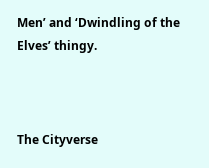Men’ and ‘Dwindling of the Elves’ thingy.



The Cityverse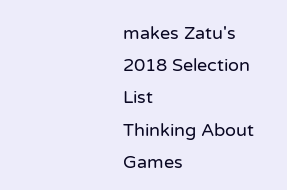makes Zatu's 2018 Selection List
Thinking About Games